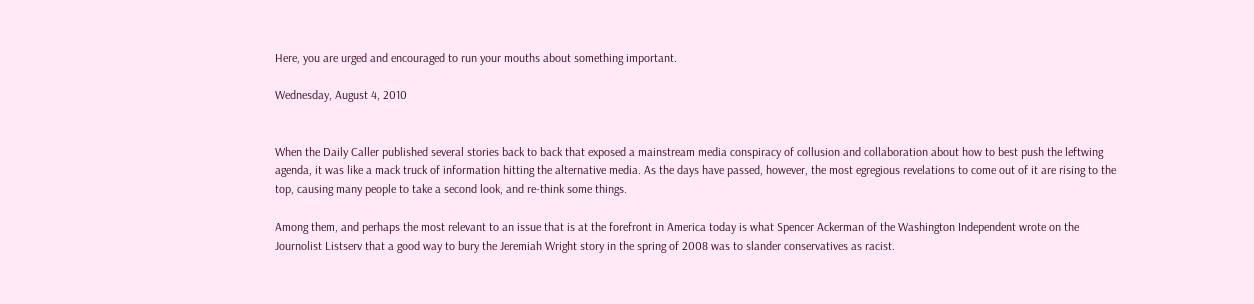Here, you are urged and encouraged to run your mouths about something important.

Wednesday, August 4, 2010


When the Daily Caller published several stories back to back that exposed a mainstream media conspiracy of collusion and collaboration about how to best push the leftwing agenda, it was like a mack truck of information hitting the alternative media. As the days have passed, however, the most egregious revelations to come out of it are rising to the top, causing many people to take a second look, and re-think some things.

Among them, and perhaps the most relevant to an issue that is at the forefront in America today is what Spencer Ackerman of the Washington Independent wrote on the Journolist Listserv that a good way to bury the Jeremiah Wright story in the spring of 2008 was to slander conservatives as racist.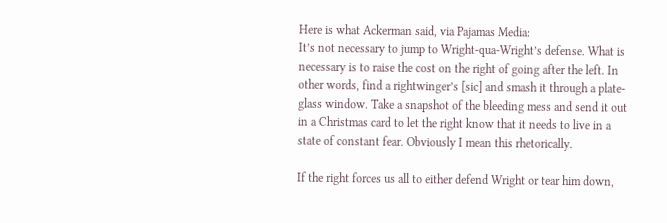Here is what Ackerman said, via Pajamas Media:
It’s not necessary to jump to Wright-qua-Wright’s defense. What is necessary is to raise the cost on the right of going after the left. In other words, find a rightwinger’s [sic] and smash it through a plate-glass window. Take a snapshot of the bleeding mess and send it out in a Christmas card to let the right know that it needs to live in a state of constant fear. Obviously I mean this rhetorically.

If the right forces us all to either defend Wright or tear him down,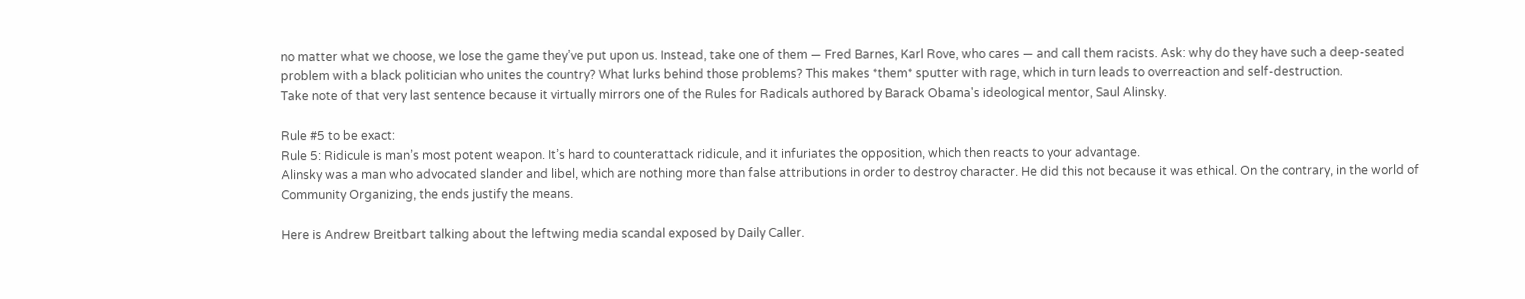no matter what we choose, we lose the game they’ve put upon us. Instead, take one of them — Fred Barnes, Karl Rove, who cares — and call them racists. Ask: why do they have such a deep-seated problem with a black politician who unites the country? What lurks behind those problems? This makes *them* sputter with rage, which in turn leads to overreaction and self-destruction.
Take note of that very last sentence because it virtually mirrors one of the Rules for Radicals authored by Barack Obama's ideological mentor, Saul Alinsky.

Rule #5 to be exact:
Rule 5: Ridicule is man’s most potent weapon. It’s hard to counterattack ridicule, and it infuriates the opposition, which then reacts to your advantage.
Alinsky was a man who advocated slander and libel, which are nothing more than false attributions in order to destroy character. He did this not because it was ethical. On the contrary, in the world of Community Organizing, the ends justify the means.

Here is Andrew Breitbart talking about the leftwing media scandal exposed by Daily Caller.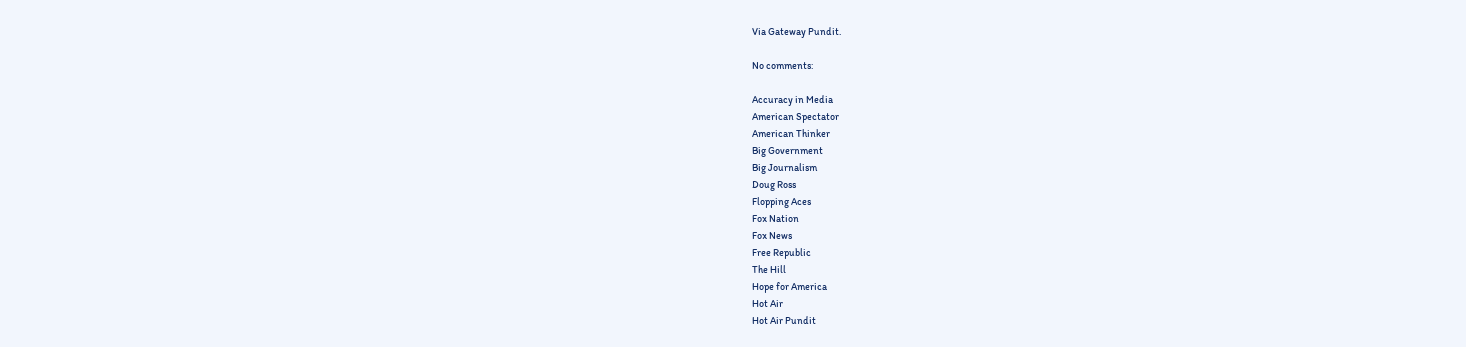Via Gateway Pundit.

No comments:

Accuracy in Media
American Spectator
American Thinker
Big Government
Big Journalism
Doug Ross
Flopping Aces
Fox Nation
Fox News
Free Republic
The Hill
Hope for America
Hot Air
Hot Air Pundit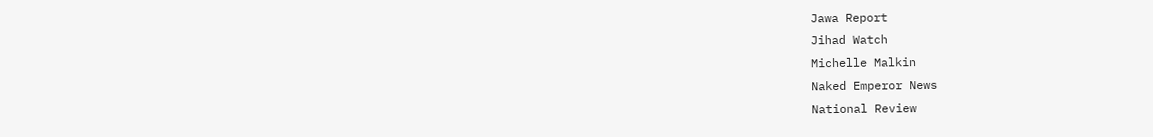Jawa Report
Jihad Watch
Michelle Malkin
Naked Emperor News
National Review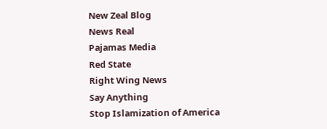New Zeal Blog
News Real
Pajamas Media
Red State
Right Wing News
Say Anything
Stop Islamization of America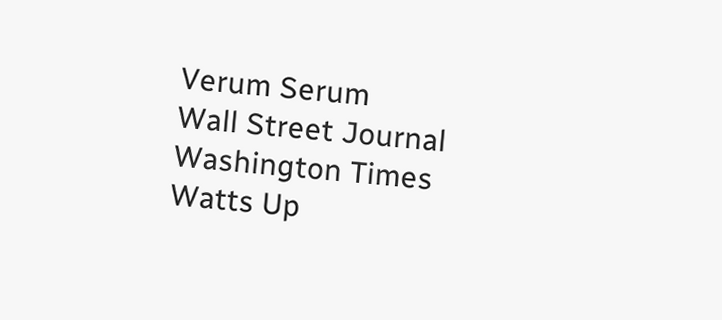Verum Serum
Wall Street Journal
Washington Times
Watts Up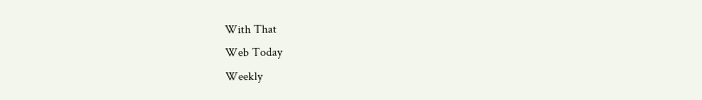With That
Web Today
Weekly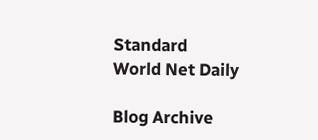Standard
World Net Daily

Blog Archive